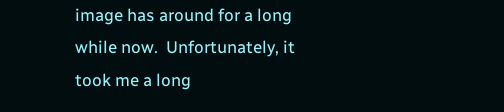image has around for a long while now.  Unfortunately, it took me a long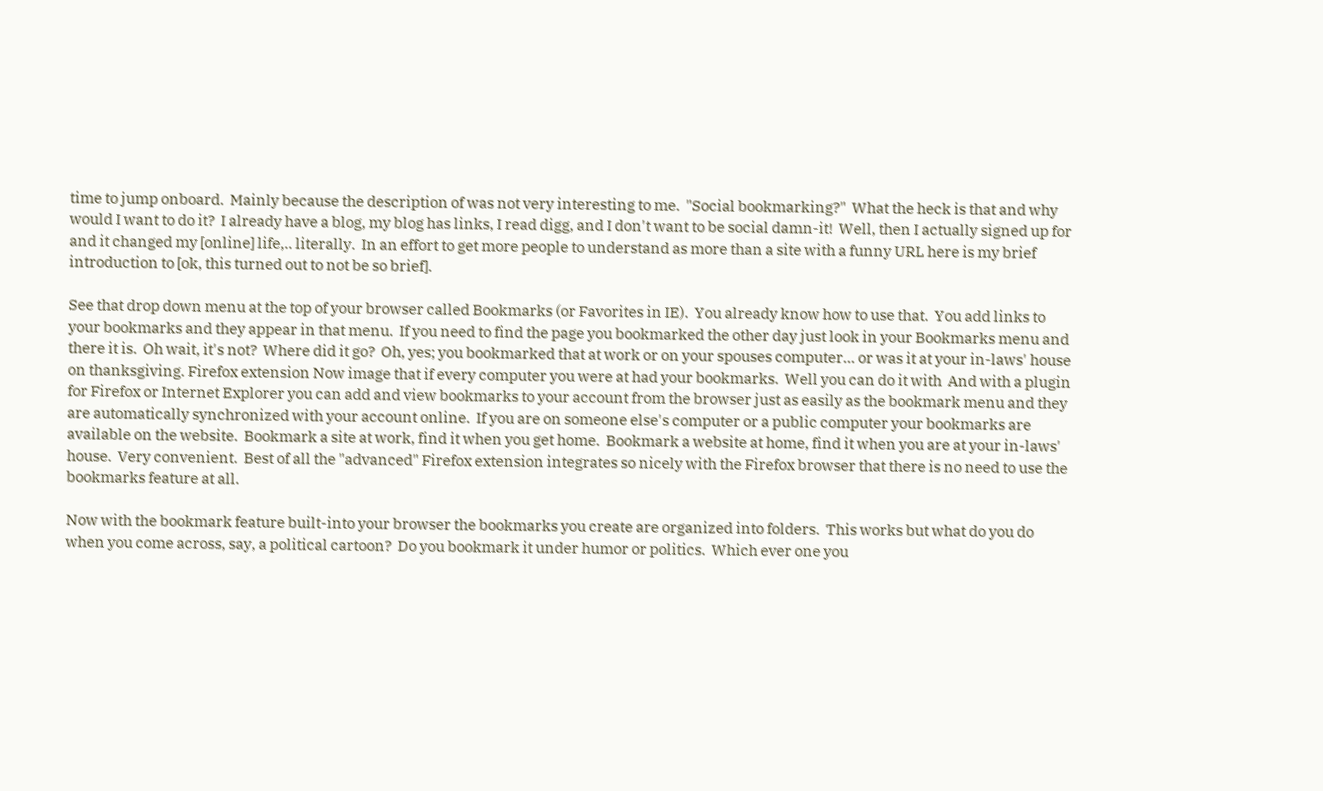time to jump onboard.  Mainly because the description of was not very interesting to me.  "Social bookmarking?"  What the heck is that and why would I want to do it?  I already have a blog, my blog has links, I read digg, and I don't want to be social damn-it!  Well, then I actually signed up for and it changed my [online] life,.. literally.  In an effort to get more people to understand as more than a site with a funny URL here is my brief introduction to [ok, this turned out to not be so brief].

See that drop down menu at the top of your browser called Bookmarks (or Favorites in IE).  You already know how to use that.  You add links to your bookmarks and they appear in that menu.  If you need to find the page you bookmarked the other day just look in your Bookmarks menu and there it is.  Oh wait, it's not?  Where did it go?  Oh, yes; you bookmarked that at work or on your spouses computer... or was it at your in-laws' house on thanksgiving. Firefox extension Now image that if every computer you were at had your bookmarks.  Well you can do it with  And with a plugin for Firefox or Internet Explorer you can add and view bookmarks to your account from the browser just as easily as the bookmark menu and they are automatically synchronized with your account online.  If you are on someone else's computer or a public computer your bookmarks are available on the website.  Bookmark a site at work, find it when you get home.  Bookmark a website at home, find it when you are at your in-laws' house.  Very convenient.  Best of all the "advanced" Firefox extension integrates so nicely with the Firefox browser that there is no need to use the bookmarks feature at all.

Now with the bookmark feature built-into your browser the bookmarks you create are organized into folders.  This works but what do you do when you come across, say, a political cartoon?  Do you bookmark it under humor or politics.  Which ever one you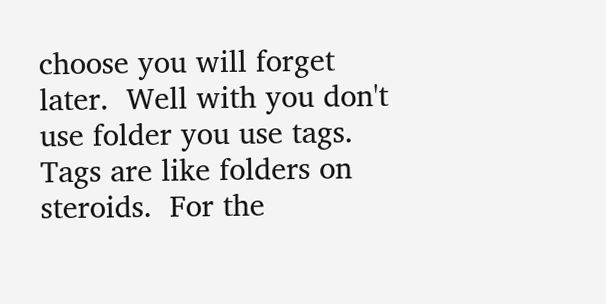choose you will forget later.  Well with you don't use folder you use tags.  Tags are like folders on steroids.  For the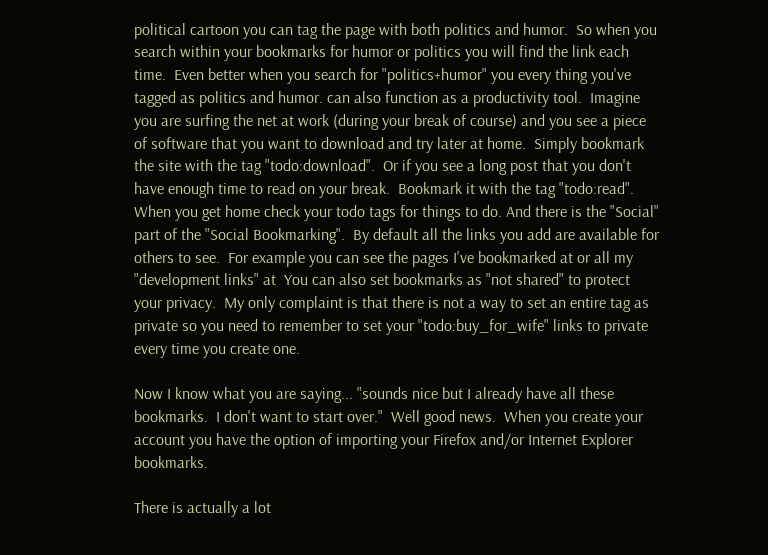political cartoon you can tag the page with both politics and humor.  So when you search within your bookmarks for humor or politics you will find the link each time.  Even better when you search for "politics+humor" you every thing you've tagged as politics and humor. can also function as a productivity tool.  Imagine you are surfing the net at work (during your break of course) and you see a piece of software that you want to download and try later at home.  Simply bookmark the site with the tag "todo:download".  Or if you see a long post that you don't have enough time to read on your break.  Bookmark it with the tag "todo:read".  When you get home check your todo tags for things to do. And there is the "Social" part of the "Social Bookmarking".  By default all the links you add are available for others to see.  For example you can see the pages I've bookmarked at or all my "development links" at  You can also set bookmarks as "not shared" to protect your privacy.  My only complaint is that there is not a way to set an entire tag as private so you need to remember to set your "todo:buy_for_wife" links to private every time you create one.

Now I know what you are saying... "sounds nice but I already have all these bookmarks.  I don't want to start over."  Well good news.  When you create your account you have the option of importing your Firefox and/or Internet Explorer bookmarks.

There is actually a lot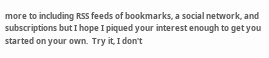more to including RSS feeds of bookmarks, a social network, and subscriptions but I hope I piqued your interest enough to get you started on your own.  Try it, I don't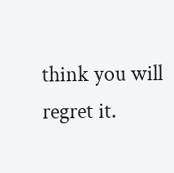think you will regret it.